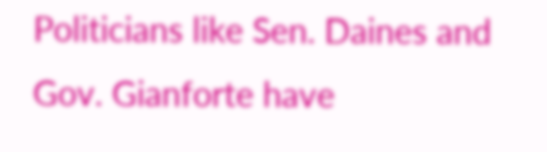Politicians like Sen. Daines and Gov. Gianforte have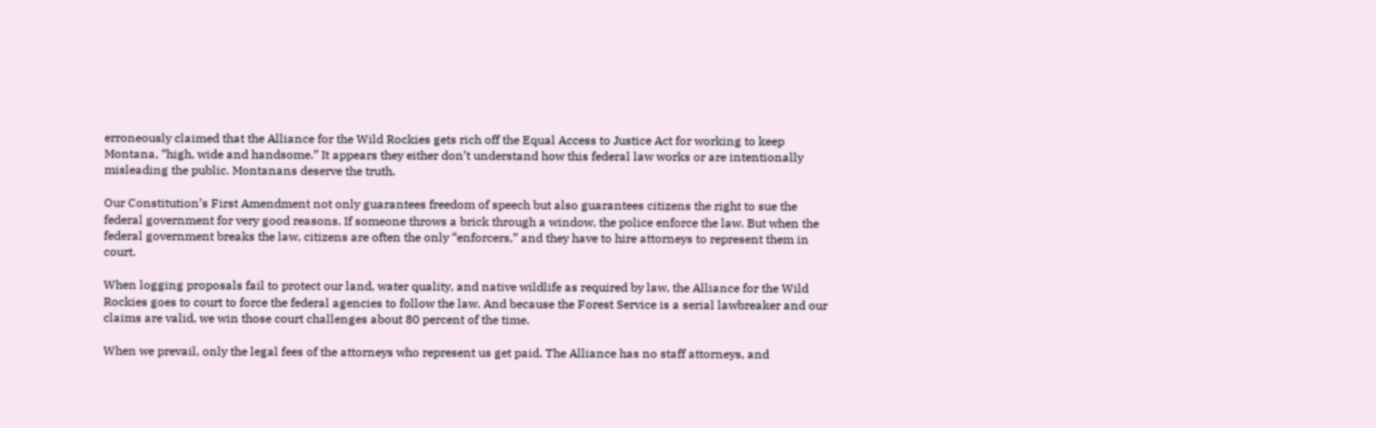erroneously claimed that the Alliance for the Wild Rockies gets rich off the Equal Access to Justice Act for working to keep Montana, “high, wide and handsome.” It appears they either don’t understand how this federal law works or are intentionally misleading the public. Montanans deserve the truth.

Our Constitution’s First Amendment not only guarantees freedom of speech but also guarantees citizens the right to sue the federal government for very good reasons. If someone throws a brick through a window, the police enforce the law. But when the federal government breaks the law, citizens are often the only “enforcers,” and they have to hire attorneys to represent them in court.

When logging proposals fail to protect our land, water quality, and native wildlife as required by law, the Alliance for the Wild Rockies goes to court to force the federal agencies to follow the law. And because the Forest Service is a serial lawbreaker and our claims are valid, we win those court challenges about 80 percent of the time.

When we prevail, only the legal fees of the attorneys who represent us get paid. The Alliance has no staff attorneys, and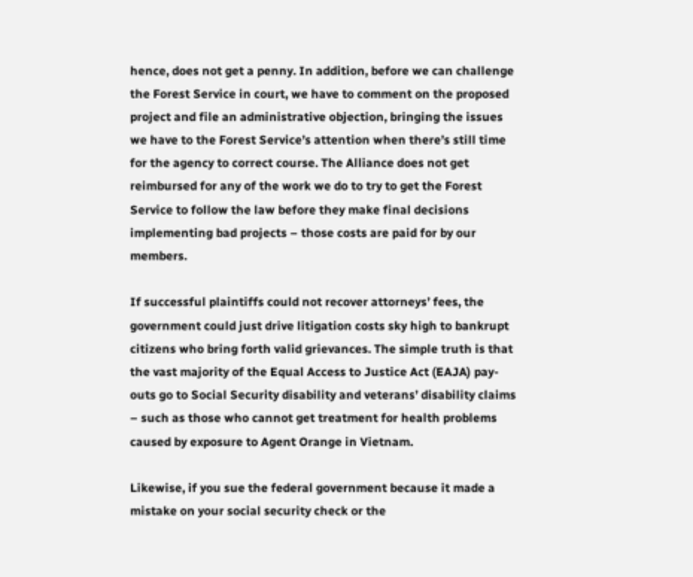hence, does not get a penny. In addition, before we can challenge the Forest Service in court, we have to comment on the proposed project and file an administrative objection, bringing the issues we have to the Forest Service’s attention when there’s still time for the agency to correct course. The Alliance does not get reimbursed for any of the work we do to try to get the Forest Service to follow the law before they make final decisions implementing bad projects – those costs are paid for by our members.

If successful plaintiffs could not recover attorneys’ fees, the government could just drive litigation costs sky high to bankrupt citizens who bring forth valid grievances. The simple truth is that the vast majority of the Equal Access to Justice Act (EAJA) pay-outs go to Social Security disability and veterans’ disability claims – such as those who cannot get treatment for health problems caused by exposure to Agent Orange in Vietnam.

Likewise, if you sue the federal government because it made a mistake on your social security check or the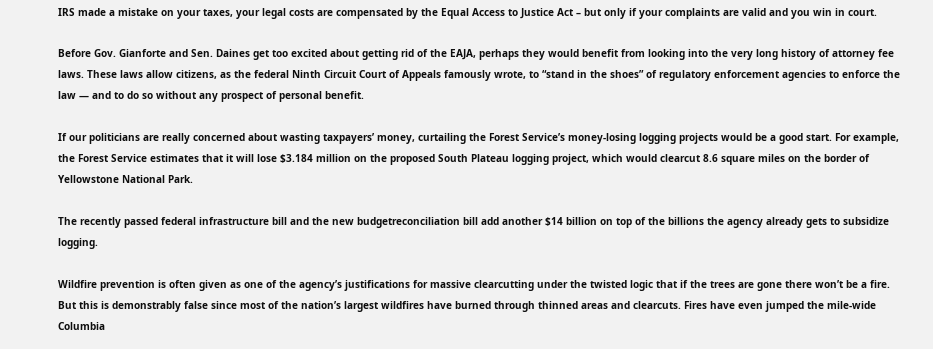IRS made a mistake on your taxes, your legal costs are compensated by the Equal Access to Justice Act – but only if your complaints are valid and you win in court.

Before Gov. Gianforte and Sen. Daines get too excited about getting rid of the EAJA, perhaps they would benefit from looking into the very long history of attorney fee laws. These laws allow citizens, as the federal Ninth Circuit Court of Appeals famously wrote, to “stand in the shoes” of regulatory enforcement agencies to enforce the law — and to do so without any prospect of personal benefit.

If our politicians are really concerned about wasting taxpayers’ money, curtailing the Forest Service’s money-losing logging projects would be a good start. For example, the Forest Service estimates that it will lose $3.184 million on the proposed South Plateau logging project, which would clearcut 8.6 square miles on the border of Yellowstone National Park.

The recently passed federal infrastructure bill and the new budgetreconciliation bill add another $14 billion on top of the billions the agency already gets to subsidize logging.

Wildfire prevention is often given as one of the agency’s justifications for massive clearcutting under the twisted logic that if the trees are gone there won’t be a fire. But this is demonstrably false since most of the nation’s largest wildfires have burned through thinned areas and clearcuts. Fires have even jumped the mile-wide Columbia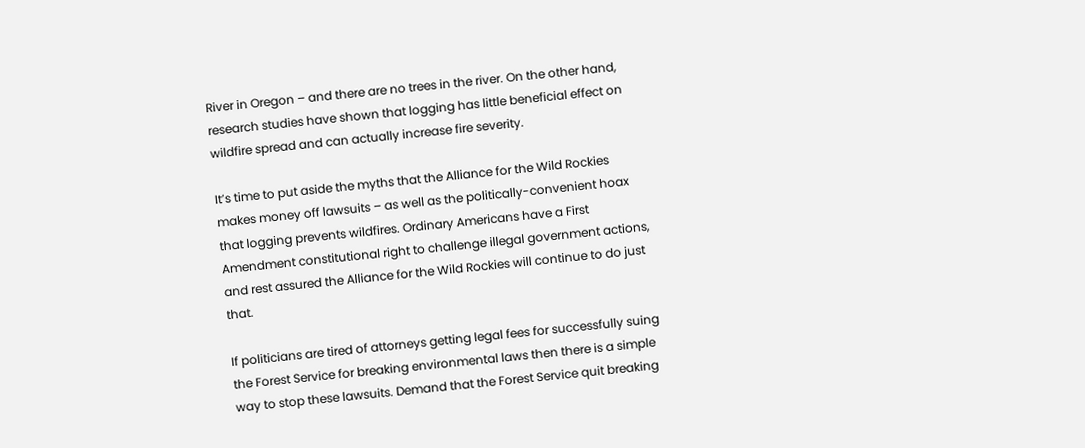River in Oregon – and there are no trees in the river. On the other hand, research studies have shown that logging has little beneficial effect on wildfire spread and can actually increase fire severity.

It’s time to put aside the myths that the Alliance for the Wild Rockies makes money off lawsuits – as well as the politically-convenient hoax that logging prevents wildfires. Ordinary Americans have a First Amendment constitutional right to challenge illegal government actions, and rest assured the Alliance for the Wild Rockies will continue to do just that.

If politicians are tired of attorneys getting legal fees for successfully suing the Forest Service for breaking environmental laws then there is a simple way to stop these lawsuits. Demand that the Forest Service quit breaking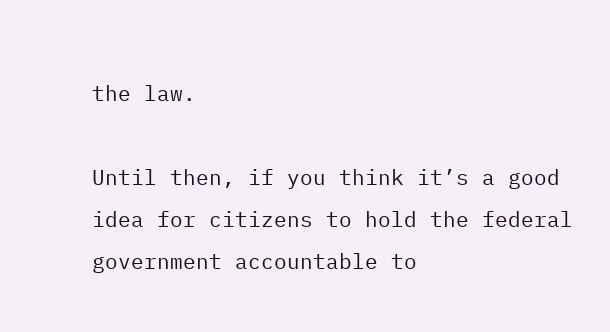the law.

Until then, if you think it’s a good idea for citizens to hold the federal government accountable to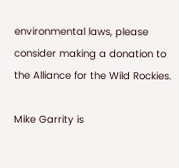environmental laws, please consider making a donation to the Alliance for the Wild Rockies.

Mike Garrity is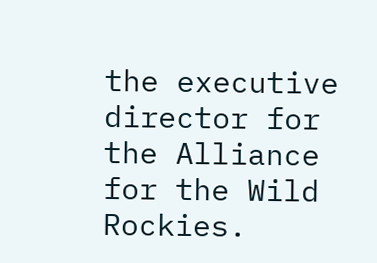the executive director for the Alliance for the Wild Rockies.